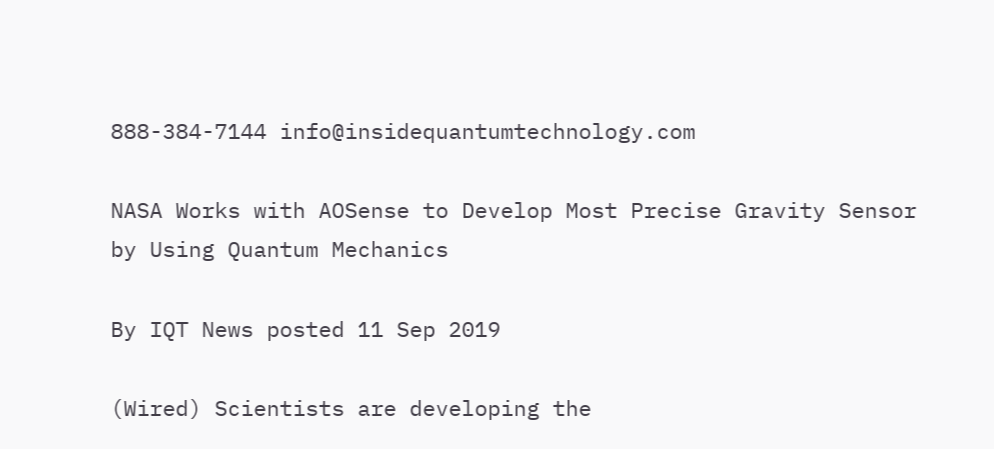888-384-7144 info@insidequantumtechnology.com

NASA Works with AOSense to Develop Most Precise Gravity Sensor by Using Quantum Mechanics

By IQT News posted 11 Sep 2019

(Wired) Scientists are developing the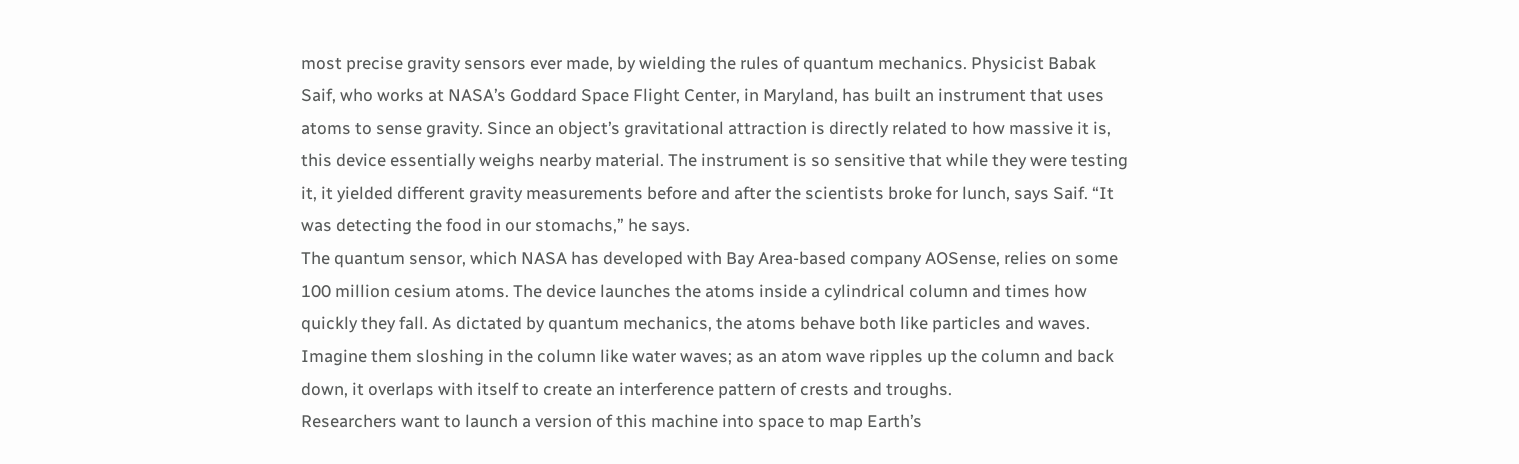most precise gravity sensors ever made, by wielding the rules of quantum mechanics. Physicist Babak Saif, who works at NASA’s Goddard Space Flight Center, in Maryland, has built an instrument that uses atoms to sense gravity. Since an object’s gravitational attraction is directly related to how massive it is, this device essentially weighs nearby material. The instrument is so sensitive that while they were testing it, it yielded different gravity measurements before and after the scientists broke for lunch, says Saif. “It was detecting the food in our stomachs,” he says.
The quantum sensor, which NASA has developed with Bay Area-based company AOSense, relies on some 100 million cesium atoms. The device launches the atoms inside a cylindrical column and times how quickly they fall. As dictated by quantum mechanics, the atoms behave both like particles and waves. Imagine them sloshing in the column like water waves; as an atom wave ripples up the column and back down, it overlaps with itself to create an interference pattern of crests and troughs.
Researchers want to launch a version of this machine into space to map Earth’s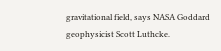gravitational field, says NASA Goddard geophysicist Scott Luthcke.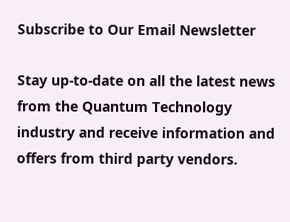Subscribe to Our Email Newsletter

Stay up-to-date on all the latest news from the Quantum Technology industry and receive information and offers from third party vendors.